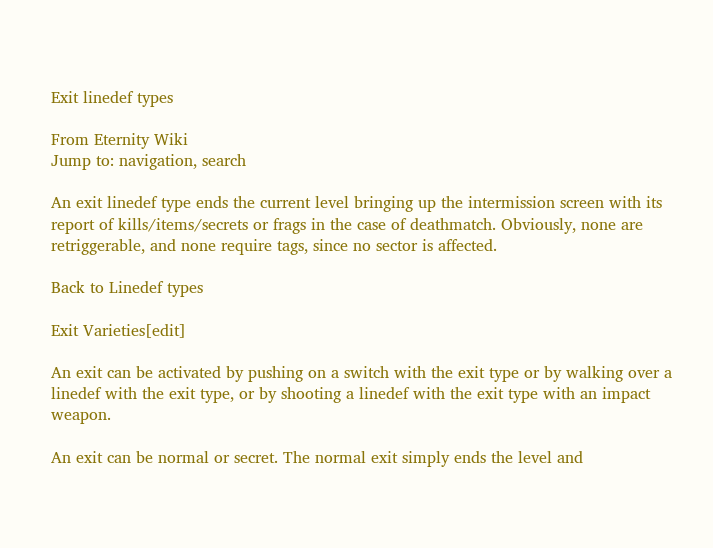Exit linedef types

From Eternity Wiki
Jump to: navigation, search

An exit linedef type ends the current level bringing up the intermission screen with its report of kills/items/secrets or frags in the case of deathmatch. Obviously, none are retriggerable, and none require tags, since no sector is affected.

Back to Linedef types

Exit Varieties[edit]

An exit can be activated by pushing on a switch with the exit type or by walking over a linedef with the exit type, or by shooting a linedef with the exit type with an impact weapon.

An exit can be normal or secret. The normal exit simply ends the level and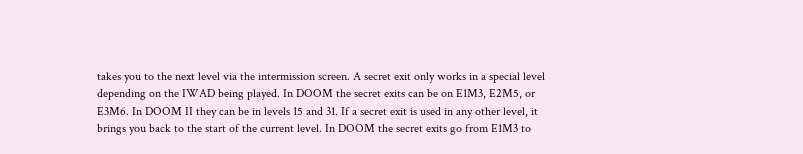takes you to the next level via the intermission screen. A secret exit only works in a special level depending on the IWAD being played. In DOOM the secret exits can be on E1M3, E2M5, or E3M6. In DOOM II they can be in levels 15 and 31. If a secret exit is used in any other level, it brings you back to the start of the current level. In DOOM the secret exits go from E1M3 to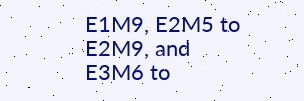E1M9, E2M5 to E2M9, and E3M6 to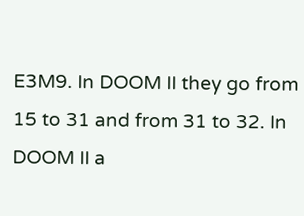E3M9. In DOOM II they go from 15 to 31 and from 31 to 32. In DOOM II a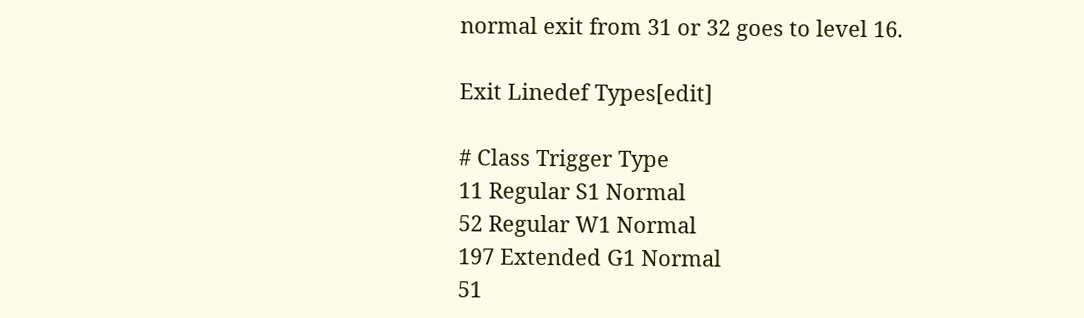normal exit from 31 or 32 goes to level 16.

Exit Linedef Types[edit]

# Class Trigger Type
11 Regular S1 Normal
52 Regular W1 Normal
197 Extended G1 Normal
51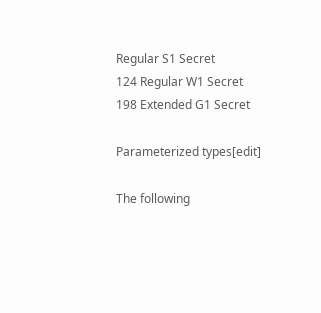Regular S1 Secret
124 Regular W1 Secret
198 Extended G1 Secret

Parameterized types[edit]

The following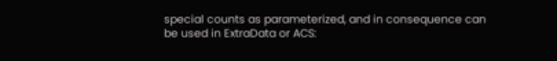special counts as parameterized, and in consequence can be used in ExtraData or ACS: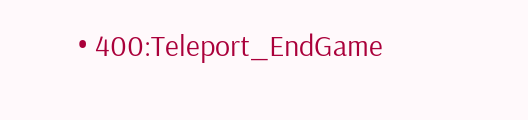• 400:Teleport_EndGame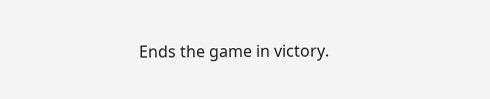Ends the game in victory.